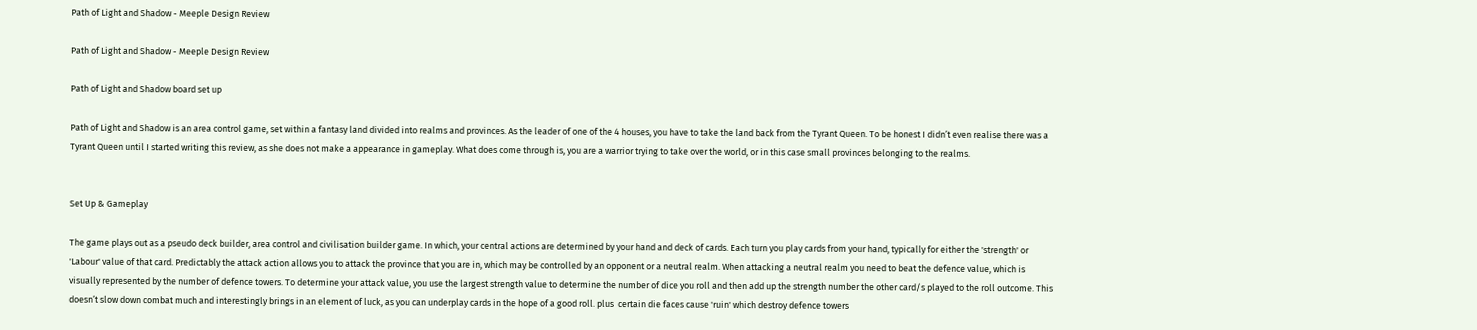Path of Light and Shadow - Meeple Design Review

Path of Light and Shadow - Meeple Design Review

Path of Light and Shadow board set up

Path of Light and Shadow is an area control game, set within a fantasy land divided into realms and provinces. As the leader of one of the 4 houses, you have to take the land back from the Tyrant Queen. To be honest I didn’t even realise there was a Tyrant Queen until I started writing this review, as she does not make a appearance in gameplay. What does come through is, you are a warrior trying to take over the world, or in this case small provinces belonging to the realms.


Set Up & Gameplay

The game plays out as a pseudo deck builder, area control and civilisation builder game. In which, your central actions are determined by your hand and deck of cards. Each turn you play cards from your hand, typically for either the 'strength' or 'Labour' value of that card. Predictably the attack action allows you to attack the province that you are in, which may be controlled by an opponent or a neutral realm. When attacking a neutral realm you need to beat the defence value, which is visually represented by the number of defence towers. To determine your attack value, you use the largest strength value to determine the number of dice you roll and then add up the strength number the other card/s played to the roll outcome. This doesn’t slow down combat much and interestingly brings in an element of luck, as you can underplay cards in the hope of a good roll. plus  certain die faces cause 'ruin' which destroy defence towers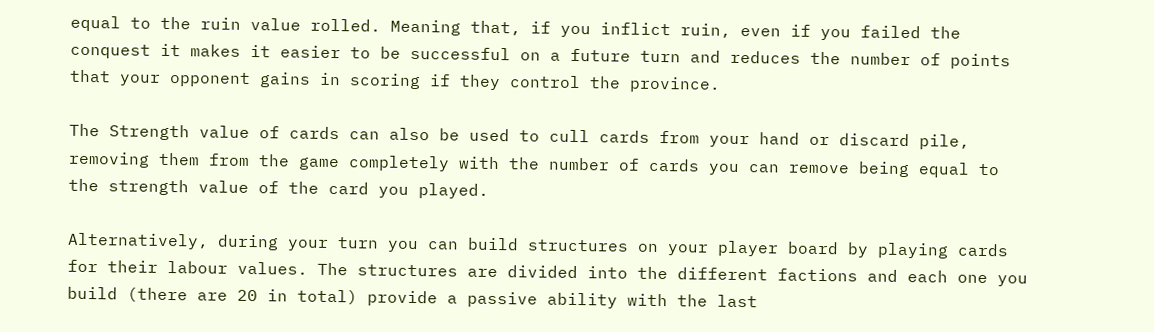equal to the ruin value rolled. Meaning that, if you inflict ruin, even if you failed the conquest it makes it easier to be successful on a future turn and reduces the number of points that your opponent gains in scoring if they control the province.

The Strength value of cards can also be used to cull cards from your hand or discard pile, removing them from the game completely with the number of cards you can remove being equal to the strength value of the card you played.

Alternatively, during your turn you can build structures on your player board by playing cards for their labour values. The structures are divided into the different factions and each one you build (there are 20 in total) provide a passive ability with the last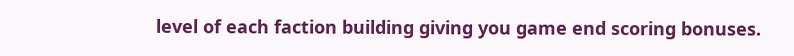level of each faction building giving you game end scoring bonuses.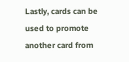Lastly, cards can be used to promote another card from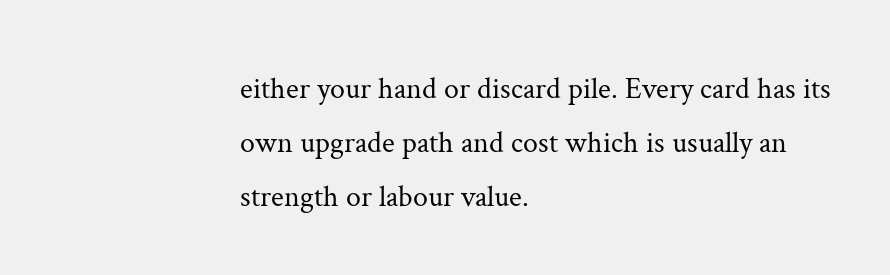either your hand or discard pile. Every card has its own upgrade path and cost which is usually an strength or labour value.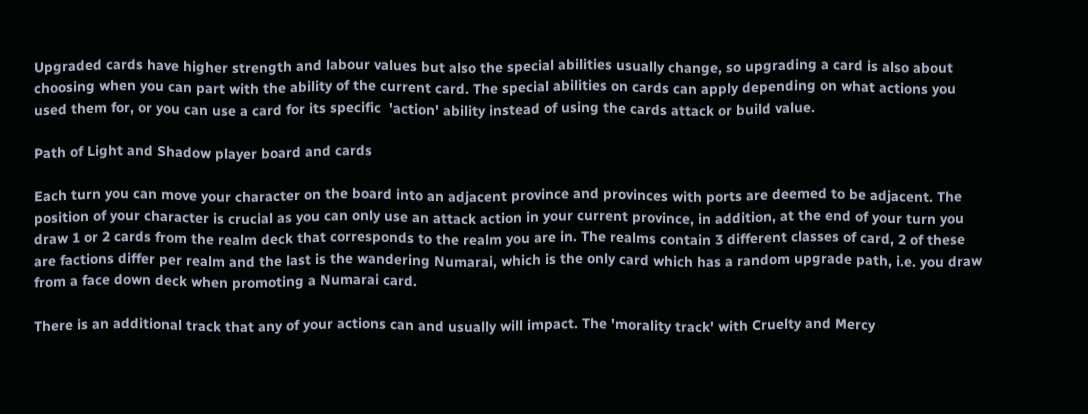Upgraded cards have higher strength and labour values but also the special abilities usually change, so upgrading a card is also about choosing when you can part with the ability of the current card. The special abilities on cards can apply depending on what actions you used them for, or you can use a card for its specific  'action' ability instead of using the cards attack or build value.

Path of Light and Shadow player board and cards

Each turn you can move your character on the board into an adjacent province and provinces with ports are deemed to be adjacent. The position of your character is crucial as you can only use an attack action in your current province, in addition, at the end of your turn you draw 1 or 2 cards from the realm deck that corresponds to the realm you are in. The realms contain 3 different classes of card, 2 of these are factions differ per realm and the last is the wandering Numarai, which is the only card which has a random upgrade path, i.e. you draw from a face down deck when promoting a Numarai card.

There is an additional track that any of your actions can and usually will impact. The 'morality track' with Cruelty and Mercy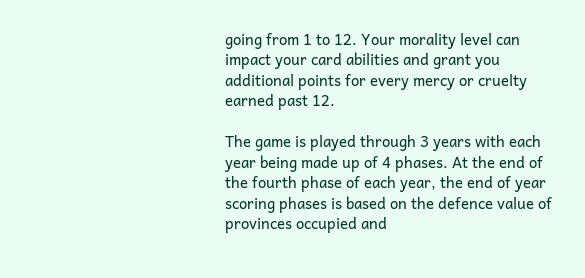going from 1 to 12. Your morality level can impact your card abilities and grant you additional points for every mercy or cruelty earned past 12.

The game is played through 3 years with each year being made up of 4 phases. At the end of the fourth phase of each year, the end of year scoring phases is based on the defence value of provinces occupied and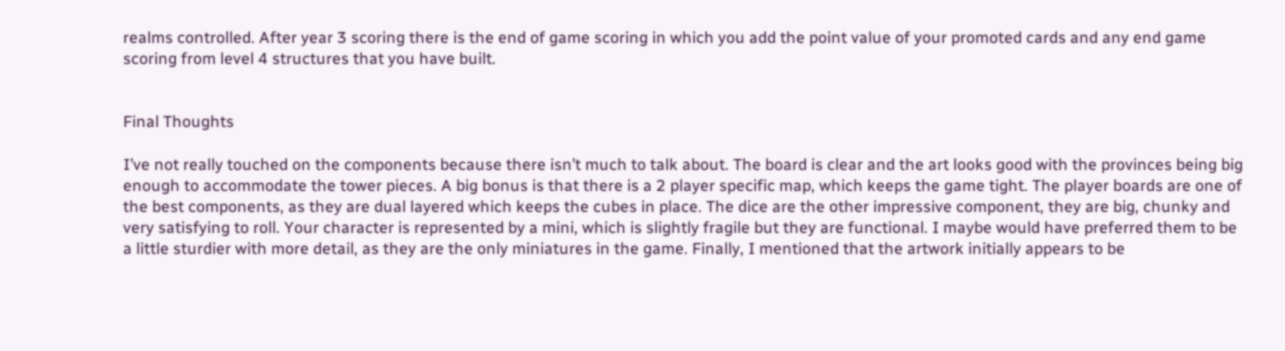realms controlled. After year 3 scoring there is the end of game scoring in which you add the point value of your promoted cards and any end game scoring from level 4 structures that you have built.


Final Thoughts

I’ve not really touched on the components because there isn’t much to talk about. The board is clear and the art looks good with the provinces being big enough to accommodate the tower pieces. A big bonus is that there is a 2 player specific map, which keeps the game tight. The player boards are one of the best components, as they are dual layered which keeps the cubes in place. The dice are the other impressive component, they are big, chunky and very satisfying to roll. Your character is represented by a mini, which is slightly fragile but they are functional. I maybe would have preferred them to be a little sturdier with more detail, as they are the only miniatures in the game. Finally, I mentioned that the artwork initially appears to be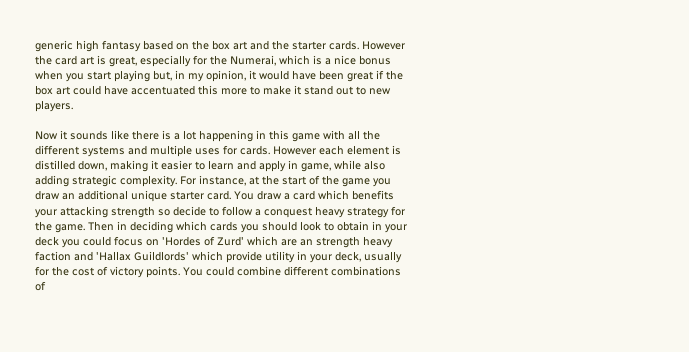generic high fantasy based on the box art and the starter cards. However the card art is great, especially for the Numerai, which is a nice bonus when you start playing but, in my opinion, it would have been great if the box art could have accentuated this more to make it stand out to new players.

Now it sounds like there is a lot happening in this game with all the different systems and multiple uses for cards. However each element is distilled down, making it easier to learn and apply in game, while also adding strategic complexity. For instance, at the start of the game you draw an additional unique starter card. You draw a card which benefits your attacking strength so decide to follow a conquest heavy strategy for the game. Then in deciding which cards you should look to obtain in your deck you could focus on 'Hordes of Zurd' which are an strength heavy faction and 'Hallax Guildlords' which provide utility in your deck, usually for the cost of victory points. You could combine different combinations of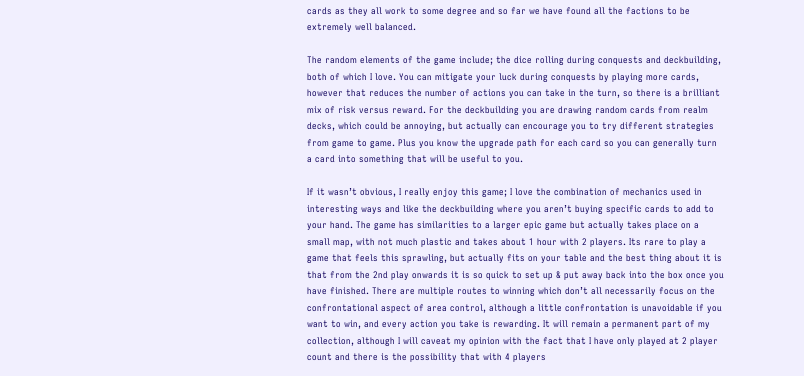cards as they all work to some degree and so far we have found all the factions to be extremely well balanced.

The random elements of the game include; the dice rolling during conquests and deckbuilding, both of which I love. You can mitigate your luck during conquests by playing more cards, however that reduces the number of actions you can take in the turn, so there is a brilliant mix of risk versus reward. For the deckbuilding you are drawing random cards from realm decks, which could be annoying, but actually can encourage you to try different strategies from game to game. Plus you know the upgrade path for each card so you can generally turn a card into something that will be useful to you.

If it wasn’t obvious, I really enjoy this game; I love the combination of mechanics used in interesting ways and like the deckbuilding where you aren’t buying specific cards to add to your hand. The game has similarities to a larger epic game but actually takes place on a small map, with not much plastic and takes about 1 hour with 2 players. Its rare to play a game that feels this sprawling, but actually fits on your table and the best thing about it is that from the 2nd play onwards it is so quick to set up & put away back into the box once you have finished. There are multiple routes to winning which don’t all necessarily focus on the confrontational aspect of area control, although a little confrontation is unavoidable if you want to win, and every action you take is rewarding. It will remain a permanent part of my collection, although I will caveat my opinion with the fact that I have only played at 2 player count and there is the possibility that with 4 players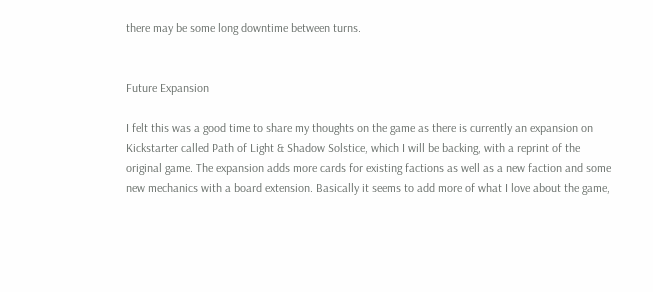there may be some long downtime between turns.


Future Expansion

I felt this was a good time to share my thoughts on the game as there is currently an expansion on Kickstarter called Path of Light & Shadow Solstice, which I will be backing, with a reprint of the original game. The expansion adds more cards for existing factions as well as a new faction and some new mechanics with a board extension. Basically it seems to add more of what I love about the game,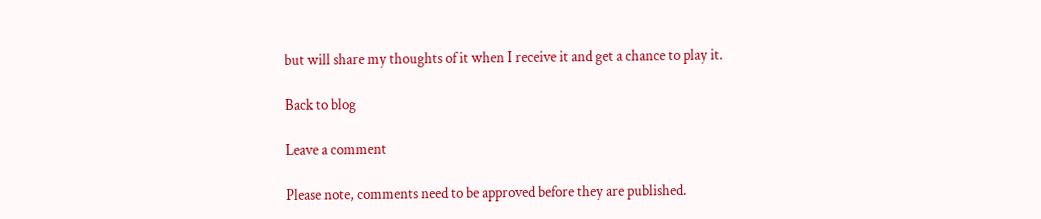but will share my thoughts of it when I receive it and get a chance to play it.

Back to blog

Leave a comment

Please note, comments need to be approved before they are published.